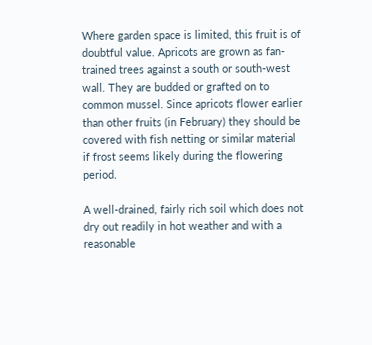Where garden space is limited, this fruit is of doubtful value. Apricots are grown as fan-trained trees against a south or south-west wall. They are budded or grafted on to common mussel. Since apricots flower earlier than other fruits (in February) they should be covered with fish netting or similar material if frost seems likely during the flowering period.

A well-drained, fairly rich soil which does not dry out readily in hot weather and with a reasonable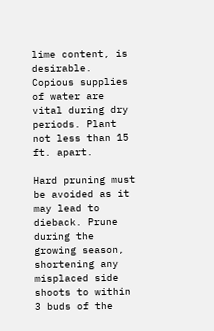lime content, is desirable. Copious supplies of water are vital during dry periods. Plant not less than 15 ft. apart.

Hard pruning must be avoided as it may lead to dieback. Prune during the growing season, shortening any misplaced side shoots to within 3 buds of the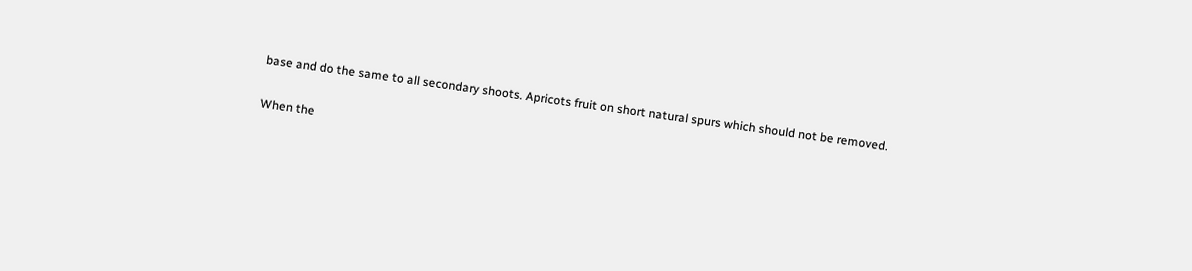base and do the same to all secondary shoots. Apricots fruit on short natural spurs which should not be removed.

When the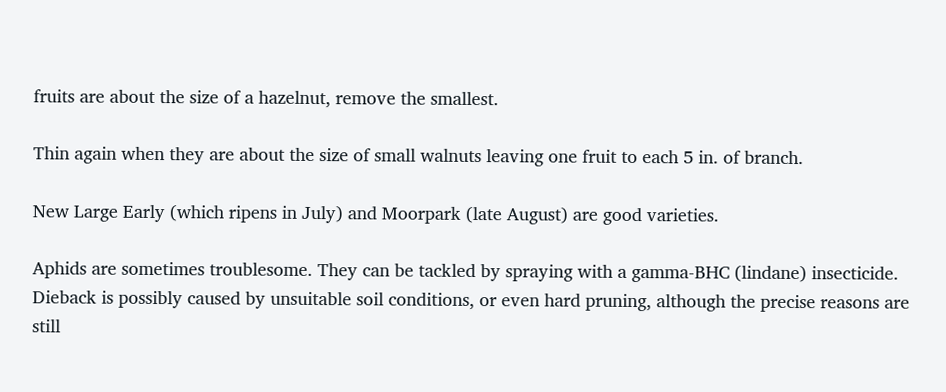fruits are about the size of a hazelnut, remove the smallest.

Thin again when they are about the size of small walnuts leaving one fruit to each 5 in. of branch.

New Large Early (which ripens in July) and Moorpark (late August) are good varieties.

Aphids are sometimes troublesome. They can be tackled by spraying with a gamma-BHC (lindane) insecticide. Dieback is possibly caused by unsuitable soil conditions, or even hard pruning, although the precise reasons are still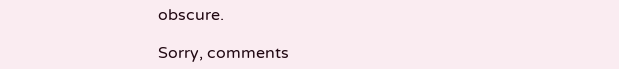obscure.

Sorry, comments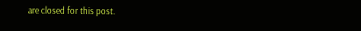are closed for this post.